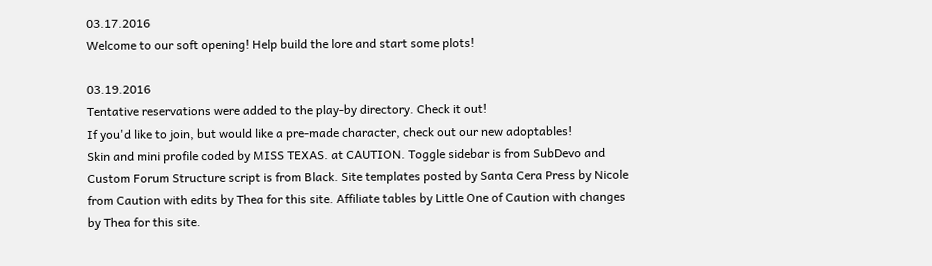03.17.2016
Welcome to our soft opening! Help build the lore and start some plots!

03.19.2016
Tentative reservations were added to the play-by directory. Check it out!
If you'd like to join, but would like a pre-made character, check out our new adoptables!
Skin and mini profile coded by MISS TEXAS. at CAUTION. Toggle sidebar is from SubDevo and Custom Forum Structure script is from Black. Site templates posted by Santa Cera Press by Nicole from Caution with edits by Thea for this site. Affiliate tables by Little One of Caution with changes by Thea for this site.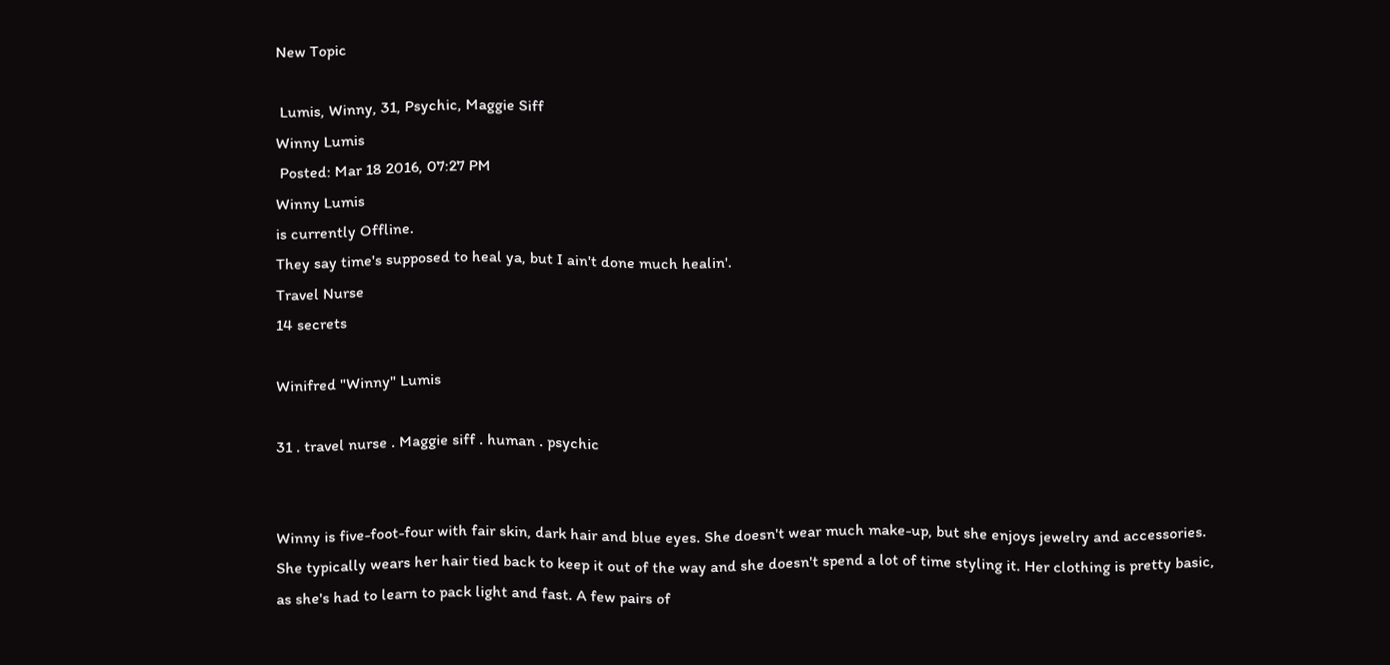New Topic

 Lumis, Winny, 31, Psychic, Maggie Siff
Winny Lumis
 Posted: Mar 18 2016, 07:27 PM
Winny Lumis
is currently Offline.
They say time's supposed to heal ya, but I ain't done much healin'.
Travel Nurse
14 secrets

Winifred "Winny" Lumis

31 . travel nurse . Maggie siff . human . psychic


Winny is five-foot-four with fair skin, dark hair and blue eyes. She doesn't wear much make-up, but she enjoys jewelry and accessories. She typically wears her hair tied back to keep it out of the way and she doesn't spend a lot of time styling it. Her clothing is pretty basic, as she's had to learn to pack light and fast. A few pairs of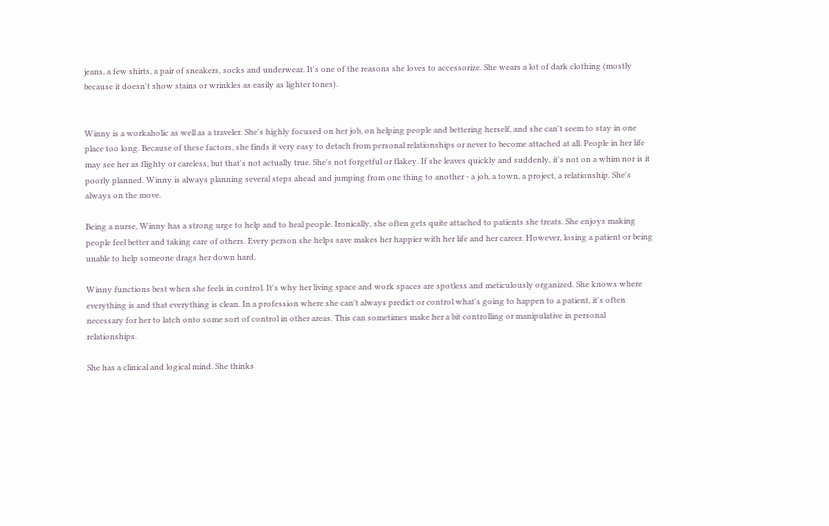jeans, a few shirts, a pair of sneakers, socks and underwear. It's one of the reasons she loves to accessorize. She wears a lot of dark clothing (mostly because it doesn't show stains or wrinkles as easily as lighter tones).


Winny is a workaholic as well as a traveler. She's highly focused on her job, on helping people and bettering herself, and she can't seem to stay in one place too long. Because of these factors, she finds it very easy to detach from personal relationships or never to become attached at all. People in her life may see her as flighty or careless, but that's not actually true. She's not forgetful or flakey. If she leaves quickly and suddenly, it's not on a whim nor is it poorly planned. Winny is always planning several steps ahead and jumping from one thing to another - a job, a town, a project, a relationship. She's always on the move.

Being a nurse, Winny has a strong urge to help and to heal people. Ironically, she often gets quite attached to patients she treats. She enjoys making people feel better and taking care of others. Every person she helps save makes her happier with her life and her career. However, losing a patient or being unable to help someone drags her down hard.

Winny functions best when she feels in control. It's why her living space and work spaces are spotless and meticulously organized. She knows where everything is and that everything is clean. In a profession where she can't always predict or control what's going to happen to a patient, it's often necessary for her to latch onto some sort of control in other areas. This can sometimes make her a bit controlling or manipulative in personal relationships.

She has a clinical and logical mind. She thinks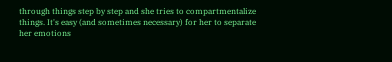through things step by step and she tries to compartmentalize things. It's easy (and sometimes necessary) for her to separate her emotions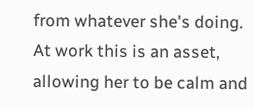from whatever she's doing. At work this is an asset, allowing her to be calm and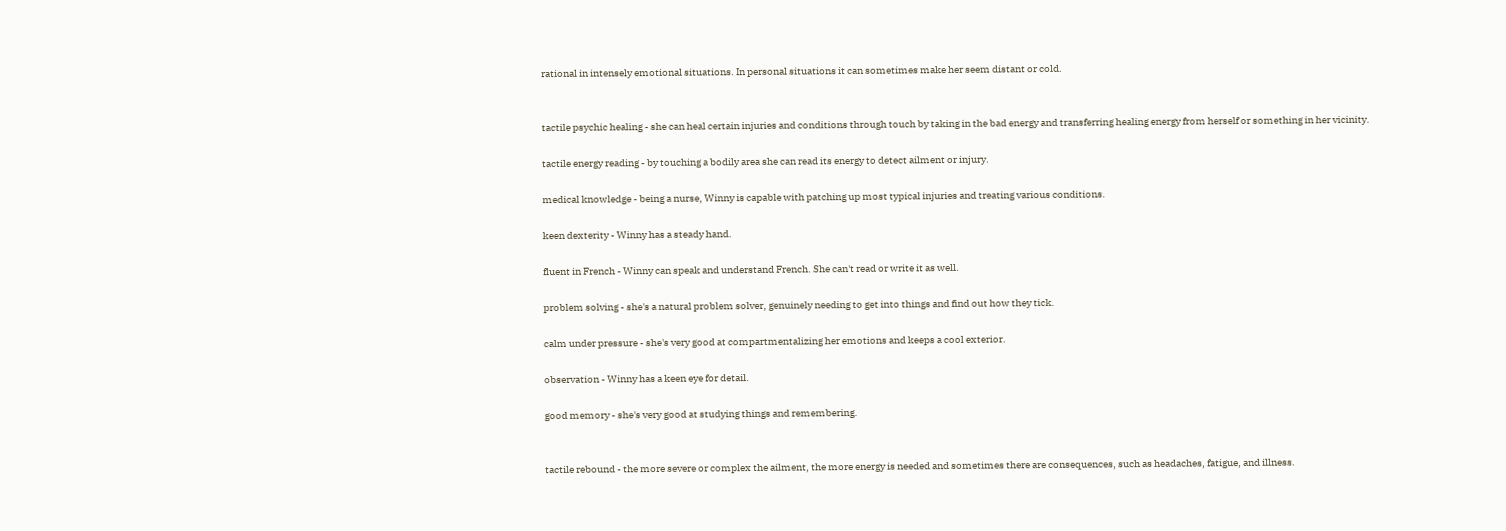rational in intensely emotional situations. In personal situations it can sometimes make her seem distant or cold.


tactile psychic healing - she can heal certain injuries and conditions through touch by taking in the bad energy and transferring healing energy from herself or something in her vicinity.

tactile energy reading - by touching a bodily area she can read its energy to detect ailment or injury.

medical knowledge - being a nurse, Winny is capable with patching up most typical injuries and treating various conditions.

keen dexterity - Winny has a steady hand.

fluent in French - Winny can speak and understand French. She can't read or write it as well.

problem solving - she's a natural problem solver, genuinely needing to get into things and find out how they tick.

calm under pressure - she's very good at compartmentalizing her emotions and keeps a cool exterior.

observation - Winny has a keen eye for detail.

good memory - she's very good at studying things and remembering.


tactile rebound - the more severe or complex the ailment, the more energy is needed and sometimes there are consequences, such as headaches, fatigue, and illness.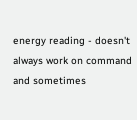energy reading - doesn't always work on command and sometimes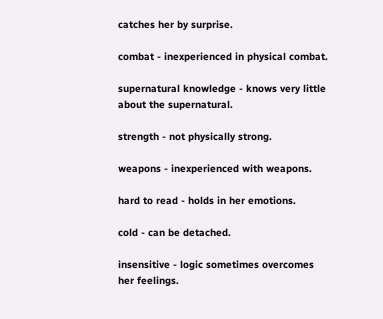catches her by surprise.

combat - inexperienced in physical combat.

supernatural knowledge - knows very little about the supernatural.

strength - not physically strong.

weapons - inexperienced with weapons.

hard to read - holds in her emotions.

cold - can be detached.

insensitive - logic sometimes overcomes her feelings.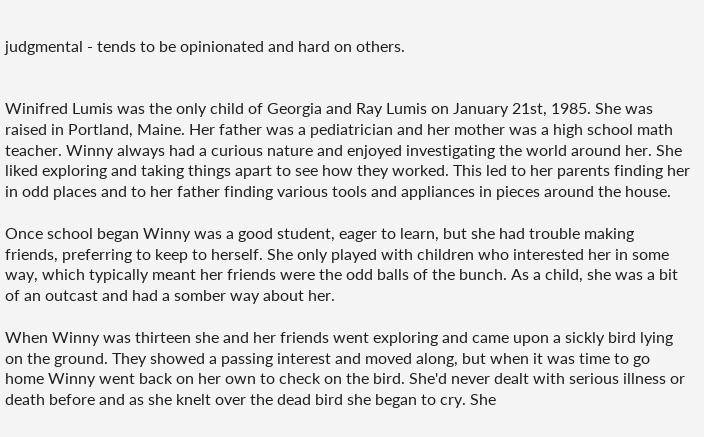judgmental - tends to be opinionated and hard on others.


Winifred Lumis was the only child of Georgia and Ray Lumis on January 21st, 1985. She was raised in Portland, Maine. Her father was a pediatrician and her mother was a high school math teacher. Winny always had a curious nature and enjoyed investigating the world around her. She liked exploring and taking things apart to see how they worked. This led to her parents finding her in odd places and to her father finding various tools and appliances in pieces around the house.

Once school began Winny was a good student, eager to learn, but she had trouble making friends, preferring to keep to herself. She only played with children who interested her in some way, which typically meant her friends were the odd balls of the bunch. As a child, she was a bit of an outcast and had a somber way about her.

When Winny was thirteen she and her friends went exploring and came upon a sickly bird lying on the ground. They showed a passing interest and moved along, but when it was time to go home Winny went back on her own to check on the bird. She'd never dealt with serious illness or death before and as she knelt over the dead bird she began to cry. She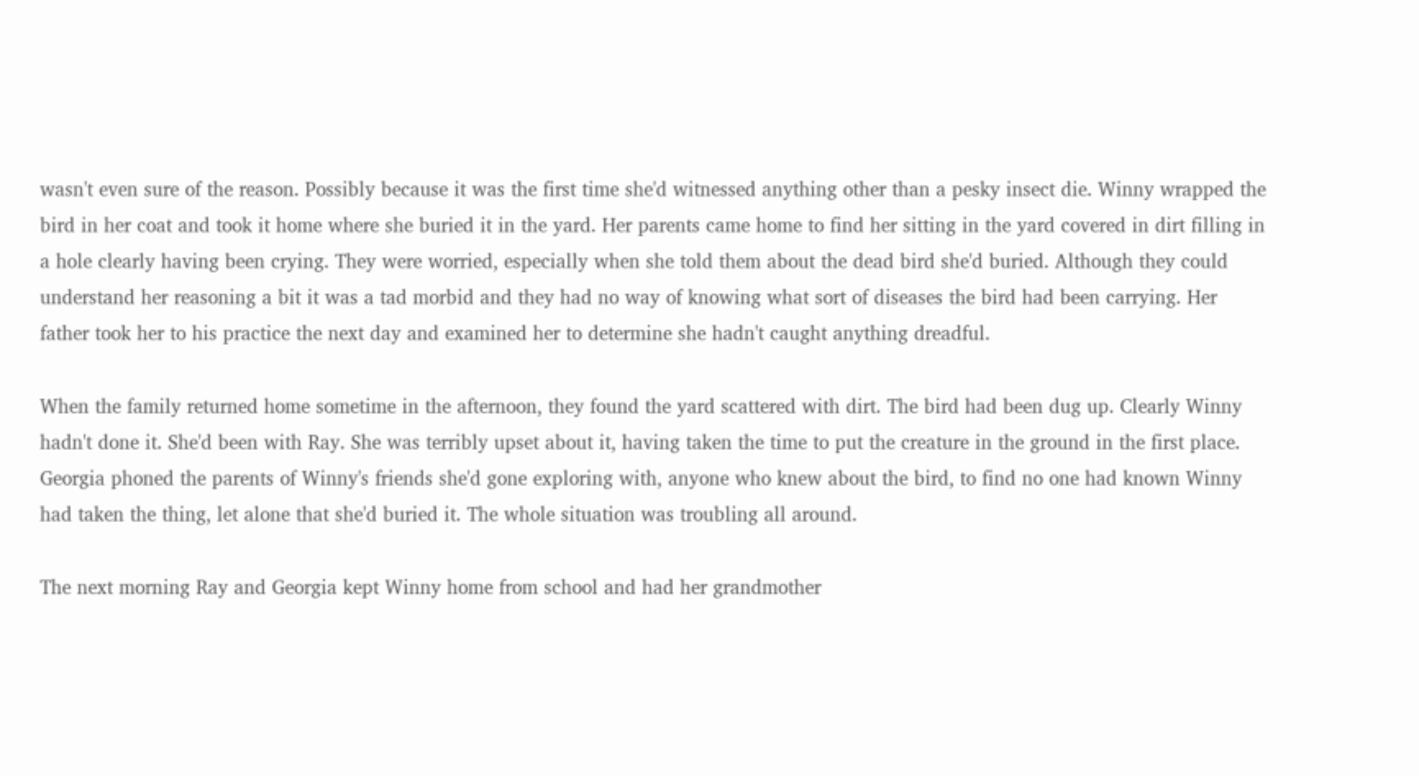wasn't even sure of the reason. Possibly because it was the first time she'd witnessed anything other than a pesky insect die. Winny wrapped the bird in her coat and took it home where she buried it in the yard. Her parents came home to find her sitting in the yard covered in dirt filling in a hole clearly having been crying. They were worried, especially when she told them about the dead bird she'd buried. Although they could understand her reasoning a bit it was a tad morbid and they had no way of knowing what sort of diseases the bird had been carrying. Her father took her to his practice the next day and examined her to determine she hadn't caught anything dreadful.

When the family returned home sometime in the afternoon, they found the yard scattered with dirt. The bird had been dug up. Clearly Winny hadn't done it. She'd been with Ray. She was terribly upset about it, having taken the time to put the creature in the ground in the first place. Georgia phoned the parents of Winny's friends she'd gone exploring with, anyone who knew about the bird, to find no one had known Winny had taken the thing, let alone that she'd buried it. The whole situation was troubling all around.

The next morning Ray and Georgia kept Winny home from school and had her grandmother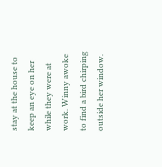stay at the house to keep an eye on her while they were at work. Winny awoke to find a bird chirping outside her window.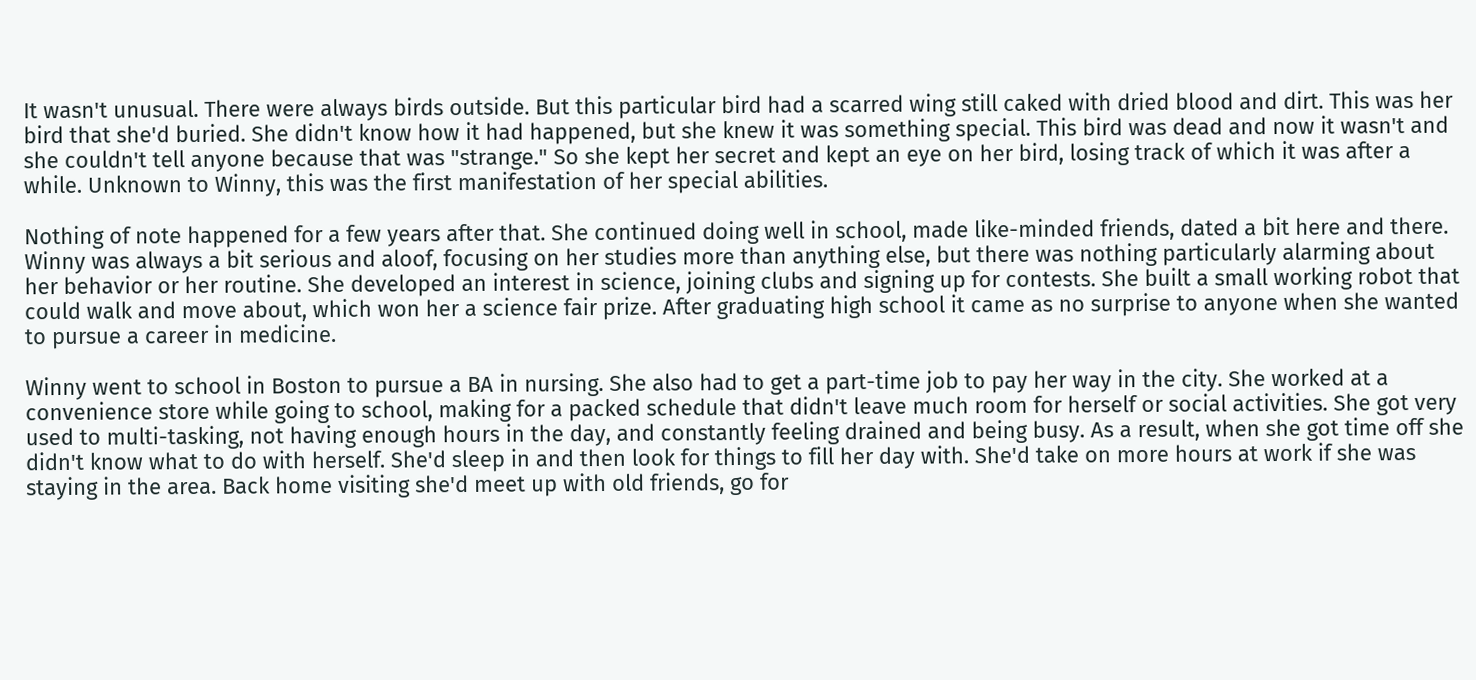It wasn't unusual. There were always birds outside. But this particular bird had a scarred wing still caked with dried blood and dirt. This was her bird that she'd buried. She didn't know how it had happened, but she knew it was something special. This bird was dead and now it wasn't and she couldn't tell anyone because that was "strange." So she kept her secret and kept an eye on her bird, losing track of which it was after a while. Unknown to Winny, this was the first manifestation of her special abilities.

Nothing of note happened for a few years after that. She continued doing well in school, made like-minded friends, dated a bit here and there. Winny was always a bit serious and aloof, focusing on her studies more than anything else, but there was nothing particularly alarming about her behavior or her routine. She developed an interest in science, joining clubs and signing up for contests. She built a small working robot that could walk and move about, which won her a science fair prize. After graduating high school it came as no surprise to anyone when she wanted to pursue a career in medicine.

Winny went to school in Boston to pursue a BA in nursing. She also had to get a part-time job to pay her way in the city. She worked at a convenience store while going to school, making for a packed schedule that didn't leave much room for herself or social activities. She got very used to multi-tasking, not having enough hours in the day, and constantly feeling drained and being busy. As a result, when she got time off she didn't know what to do with herself. She'd sleep in and then look for things to fill her day with. She'd take on more hours at work if she was staying in the area. Back home visiting she'd meet up with old friends, go for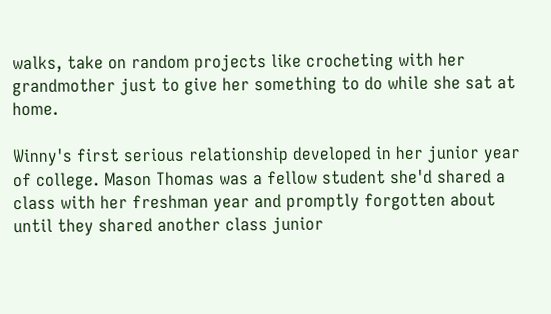walks, take on random projects like crocheting with her grandmother just to give her something to do while she sat at home.

Winny's first serious relationship developed in her junior year of college. Mason Thomas was a fellow student she'd shared a class with her freshman year and promptly forgotten about until they shared another class junior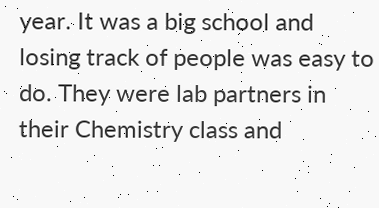year. It was a big school and losing track of people was easy to do. They were lab partners in their Chemistry class and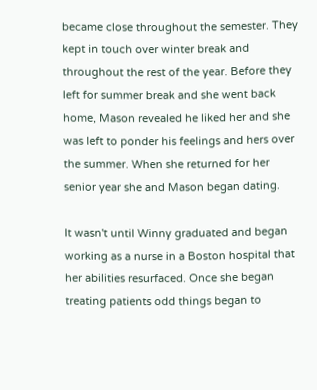became close throughout the semester. They kept in touch over winter break and throughout the rest of the year. Before they left for summer break and she went back home, Mason revealed he liked her and she was left to ponder his feelings and hers over the summer. When she returned for her senior year she and Mason began dating.

It wasn't until Winny graduated and began working as a nurse in a Boston hospital that her abilities resurfaced. Once she began treating patients odd things began to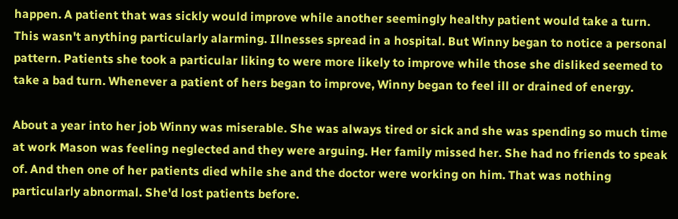happen. A patient that was sickly would improve while another seemingly healthy patient would take a turn. This wasn't anything particularly alarming. Illnesses spread in a hospital. But Winny began to notice a personal pattern. Patients she took a particular liking to were more likely to improve while those she disliked seemed to take a bad turn. Whenever a patient of hers began to improve, Winny began to feel ill or drained of energy.

About a year into her job Winny was miserable. She was always tired or sick and she was spending so much time at work Mason was feeling neglected and they were arguing. Her family missed her. She had no friends to speak of. And then one of her patients died while she and the doctor were working on him. That was nothing particularly abnormal. She'd lost patients before.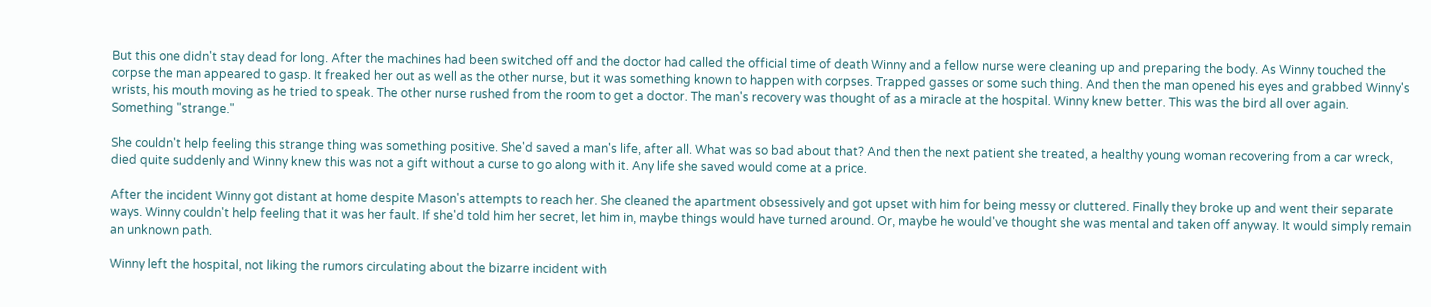But this one didn't stay dead for long. After the machines had been switched off and the doctor had called the official time of death Winny and a fellow nurse were cleaning up and preparing the body. As Winny touched the corpse the man appeared to gasp. It freaked her out as well as the other nurse, but it was something known to happen with corpses. Trapped gasses or some such thing. And then the man opened his eyes and grabbed Winny's wrists, his mouth moving as he tried to speak. The other nurse rushed from the room to get a doctor. The man's recovery was thought of as a miracle at the hospital. Winny knew better. This was the bird all over again. Something "strange."

She couldn't help feeling this strange thing was something positive. She'd saved a man's life, after all. What was so bad about that? And then the next patient she treated, a healthy young woman recovering from a car wreck, died quite suddenly and Winny knew this was not a gift without a curse to go along with it. Any life she saved would come at a price.

After the incident Winny got distant at home despite Mason's attempts to reach her. She cleaned the apartment obsessively and got upset with him for being messy or cluttered. Finally they broke up and went their separate ways. Winny couldn't help feeling that it was her fault. If she'd told him her secret, let him in, maybe things would have turned around. Or, maybe he would've thought she was mental and taken off anyway. It would simply remain an unknown path.

Winny left the hospital, not liking the rumors circulating about the bizarre incident with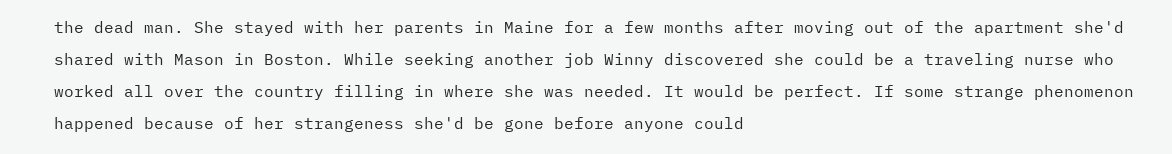the dead man. She stayed with her parents in Maine for a few months after moving out of the apartment she'd shared with Mason in Boston. While seeking another job Winny discovered she could be a traveling nurse who worked all over the country filling in where she was needed. It would be perfect. If some strange phenomenon happened because of her strangeness she'd be gone before anyone could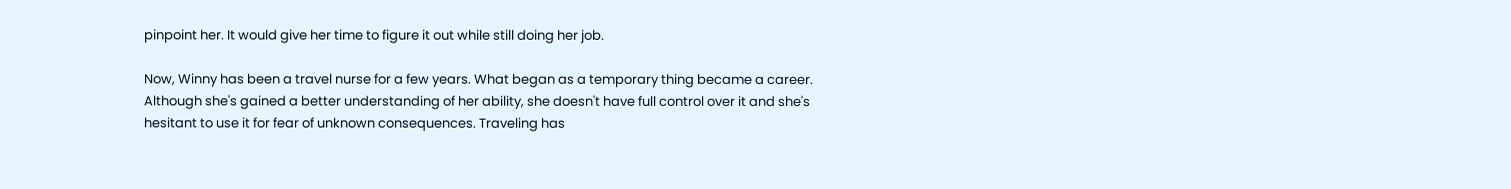pinpoint her. It would give her time to figure it out while still doing her job.

Now, Winny has been a travel nurse for a few years. What began as a temporary thing became a career. Although she's gained a better understanding of her ability, she doesn't have full control over it and she's hesitant to use it for fear of unknown consequences. Traveling has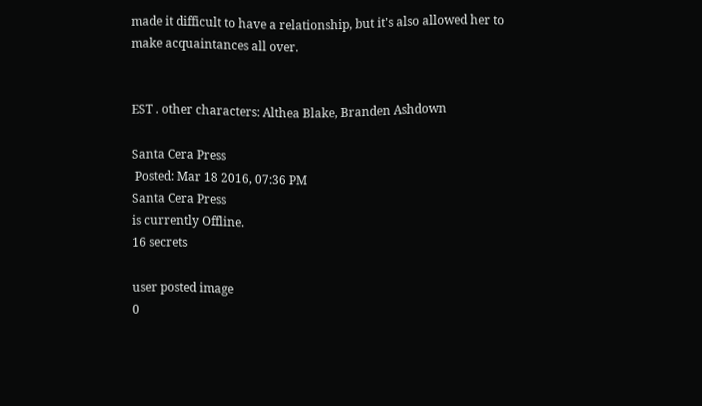made it difficult to have a relationship, but it's also allowed her to make acquaintances all over.


EST . other characters: Althea Blake, Branden Ashdown

Santa Cera Press
 Posted: Mar 18 2016, 07:36 PM
Santa Cera Press
is currently Offline.
16 secrets

user posted image
0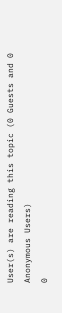User(s) are reading this topic (0 Guests and 0 Anonymous Users)
0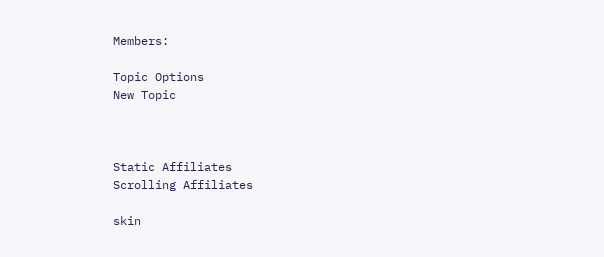Members:

Topic Options
New Topic



Static Affiliates
Scrolling Affiliates

skin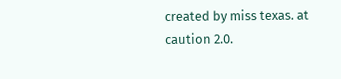created by miss texas. at caution 2.0.